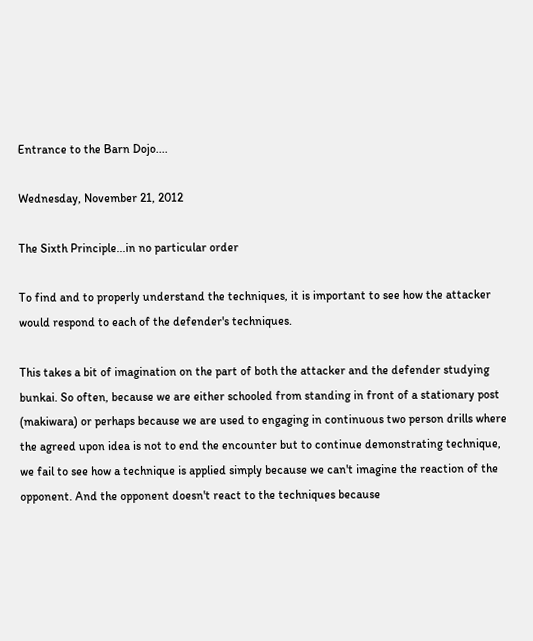Entrance to the Barn Dojo....

Wednesday, November 21, 2012

The Sixth Principle...in no particular order

To find and to properly understand the techniques, it is important to see how the attacker would respond to each of the defender's techniques.

This takes a bit of imagination on the part of both the attacker and the defender studying bunkai. So often, because we are either schooled from standing in front of a stationary post (makiwara) or perhaps because we are used to engaging in continuous two person drills where the agreed upon idea is not to end the encounter but to continue demonstrating technique, we fail to see how a technique is applied simply because we can't imagine the reaction of the opponent. And the opponent doesn't react to the techniques because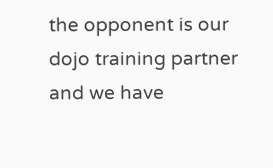the opponent is our dojo training partner and we have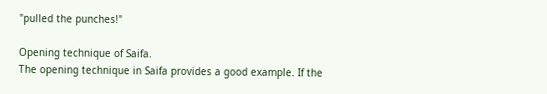"pulled the punches!"

Opening technique of Saifa.
The opening technique in Saifa provides a good example. If the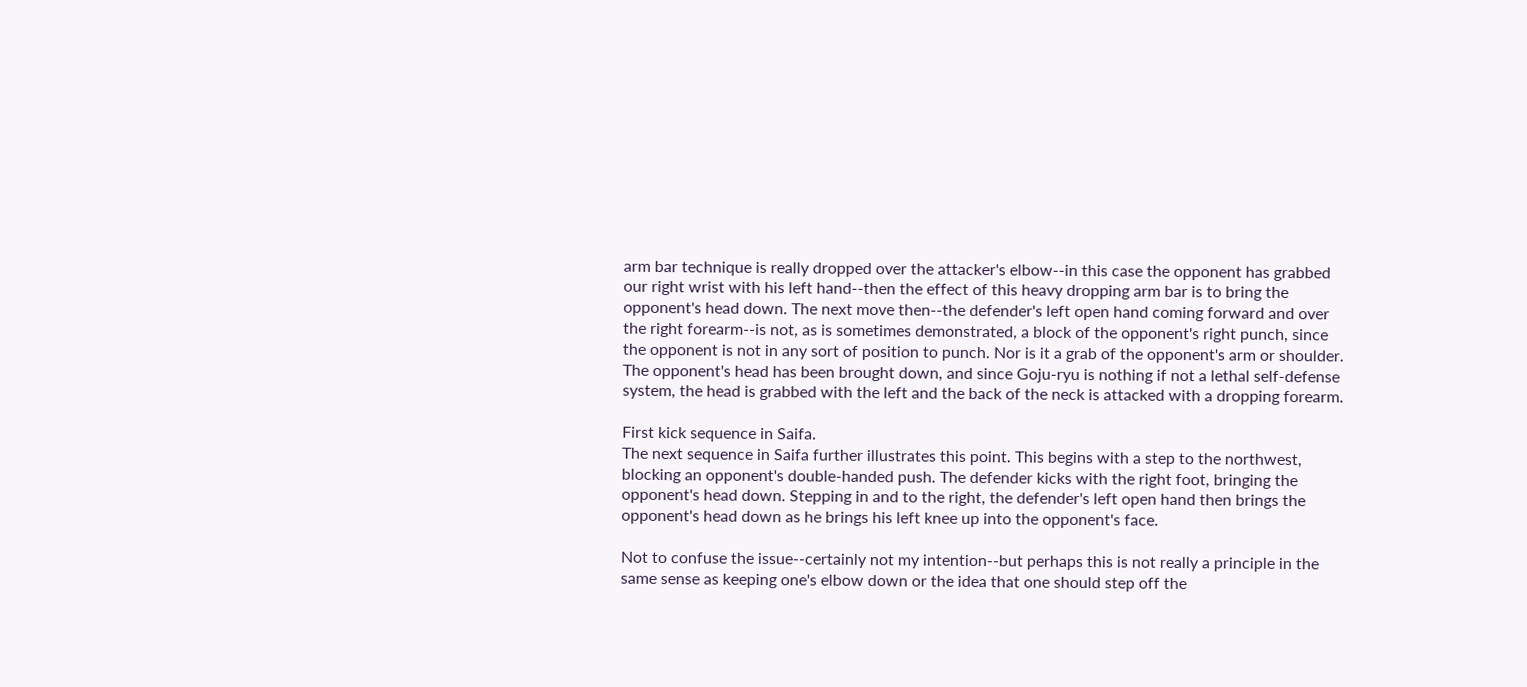arm bar technique is really dropped over the attacker's elbow--in this case the opponent has grabbed our right wrist with his left hand--then the effect of this heavy dropping arm bar is to bring the opponent's head down. The next move then--the defender's left open hand coming forward and over the right forearm--is not, as is sometimes demonstrated, a block of the opponent's right punch, since the opponent is not in any sort of position to punch. Nor is it a grab of the opponent's arm or shoulder. The opponent's head has been brought down, and since Goju-ryu is nothing if not a lethal self-defense system, the head is grabbed with the left and the back of the neck is attacked with a dropping forearm.

First kick sequence in Saifa.
The next sequence in Saifa further illustrates this point. This begins with a step to the northwest, blocking an opponent's double-handed push. The defender kicks with the right foot, bringing the opponent's head down. Stepping in and to the right, the defender's left open hand then brings the opponent's head down as he brings his left knee up into the opponent's face.

Not to confuse the issue--certainly not my intention--but perhaps this is not really a principle in the same sense as keeping one's elbow down or the idea that one should step off the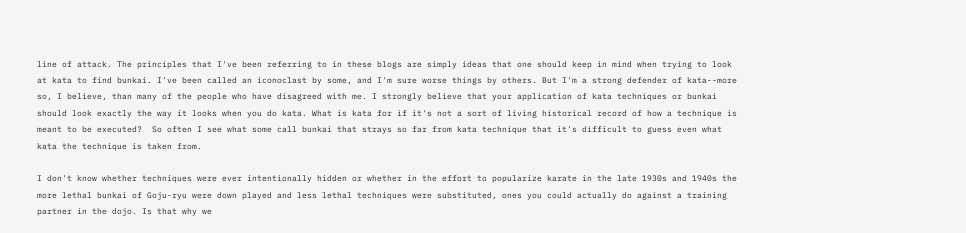line of attack. The principles that I've been referring to in these blogs are simply ideas that one should keep in mind when trying to look at kata to find bunkai. I've been called an iconoclast by some, and I'm sure worse things by others. But I'm a strong defender of kata--more so, I believe, than many of the people who have disagreed with me. I strongly believe that your application of kata techniques or bunkai should look exactly the way it looks when you do kata. What is kata for if it's not a sort of living historical record of how a technique is meant to be executed?  So often I see what some call bunkai that strays so far from kata technique that it's difficult to guess even what kata the technique is taken from.

I don't know whether techniques were ever intentionally hidden or whether in the effort to popularize karate in the late 1930s and 1940s the more lethal bunkai of Goju-ryu were down played and less lethal techniques were substituted, ones you could actually do against a training partner in the dojo. Is that why we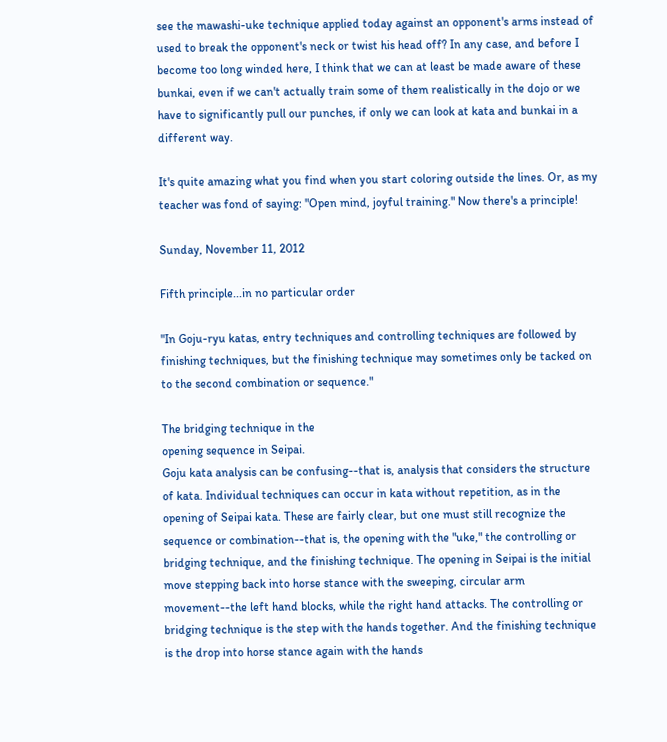see the mawashi-uke technique applied today against an opponent's arms instead of used to break the opponent's neck or twist his head off? In any case, and before I become too long winded here, I think that we can at least be made aware of these bunkai, even if we can't actually train some of them realistically in the dojo or we have to significantly pull our punches, if only we can look at kata and bunkai in a different way.

It's quite amazing what you find when you start coloring outside the lines. Or, as my teacher was fond of saying: "Open mind, joyful training." Now there's a principle!

Sunday, November 11, 2012

Fifth principle...in no particular order

"In Goju-ryu katas, entry techniques and controlling techniques are followed by finishing techniques, but the finishing technique may sometimes only be tacked on to the second combination or sequence."

The bridging technique in the
opening sequence in Seipai.
Goju kata analysis can be confusing--that is, analysis that considers the structure of kata. Individual techniques can occur in kata without repetition, as in the opening of Seipai kata. These are fairly clear, but one must still recognize the sequence or combination--that is, the opening with the "uke," the controlling or bridging technique, and the finishing technique. The opening in Seipai is the initial move stepping back into horse stance with the sweeping, circular arm movement--the left hand blocks, while the right hand attacks. The controlling or bridging technique is the step with the hands together. And the finishing technique is the drop into horse stance again with the hands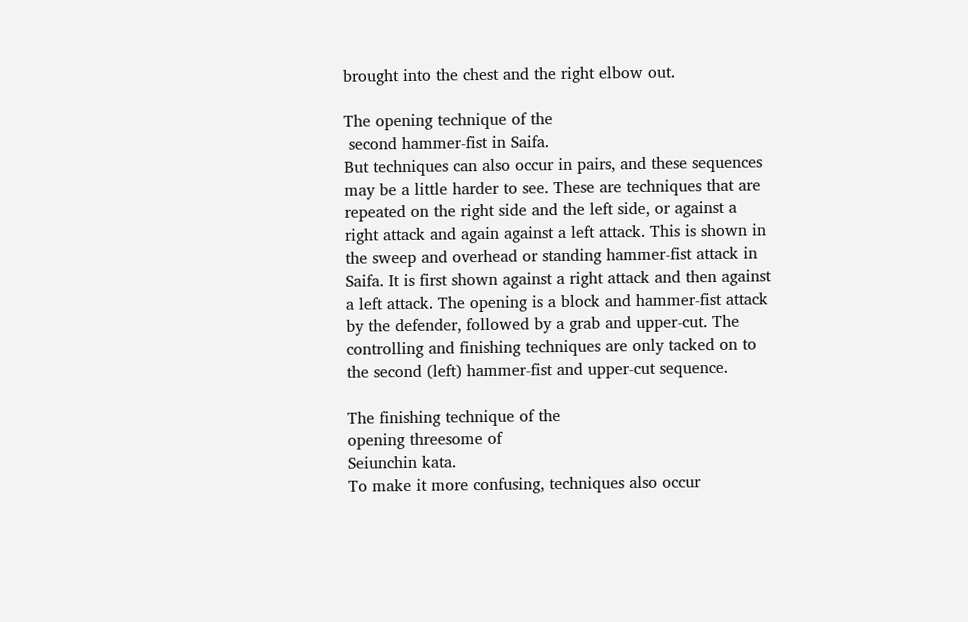brought into the chest and the right elbow out.

The opening technique of the
 second hammer-fist in Saifa.
But techniques can also occur in pairs, and these sequences may be a little harder to see. These are techniques that are repeated on the right side and the left side, or against a right attack and again against a left attack. This is shown in the sweep and overhead or standing hammer-fist attack in Saifa. It is first shown against a right attack and then against a left attack. The opening is a block and hammer-fist attack by the defender, followed by a grab and upper-cut. The controlling and finishing techniques are only tacked on to the second (left) hammer-fist and upper-cut sequence.

The finishing technique of the
opening threesome of
Seiunchin kata.
To make it more confusing, techniques also occur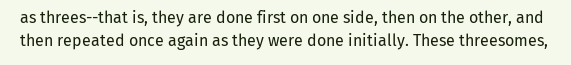as threes--that is, they are done first on one side, then on the other, and then repeated once again as they were done initially. These threesomes,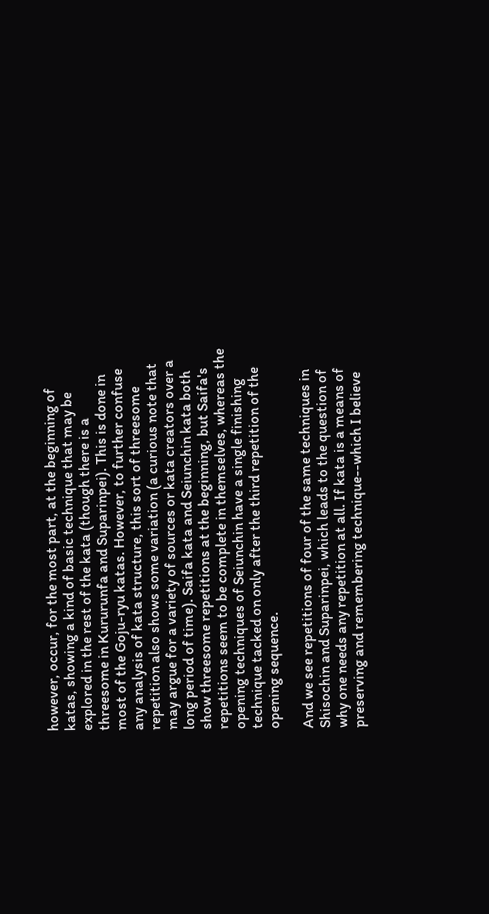however, occur, for the most part, at the beginning of katas, showing a kind of basic technique that may be explored in the rest of the kata (though there is a threesome in Kururunfa and Suparinpei). This is done in most of the Goju-ryu katas. However, to further confuse any analysis of kata structure, this sort of threesome repetition also shows some variation (a curious note that may argue for a variety of sources or kata creators over a long period of time). Saifa kata and Seiunchin kata both show threesome repetitions at the beginning, but Saifa's repetitions seem to be complete in themselves, whereas the opening techniques of Seiunchin have a single finishing technique tacked on only after the third repetition of the opening sequence.

And we see repetitions of four of the same techniques in Shisochin and Suparinpei, which leads to the question of why one needs any repetition at all. If kata is a means of preserving and remembering technique--which I believe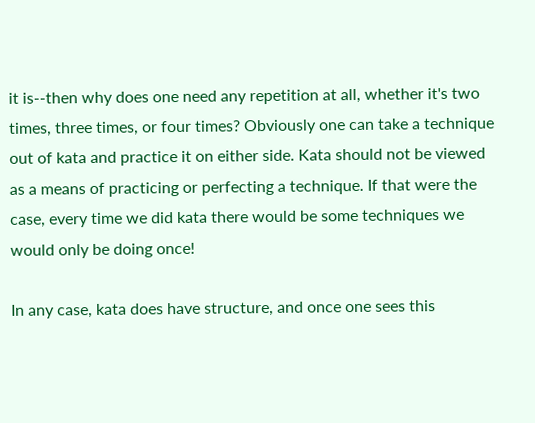it is--then why does one need any repetition at all, whether it's two times, three times, or four times? Obviously one can take a technique out of kata and practice it on either side. Kata should not be viewed as a means of practicing or perfecting a technique. If that were the case, every time we did kata there would be some techniques we would only be doing once!

In any case, kata does have structure, and once one sees this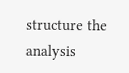structure the analysis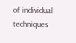of individual techniques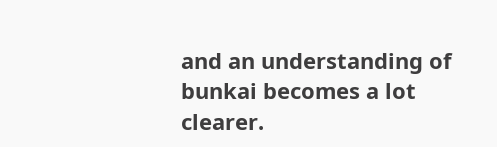and an understanding of bunkai becomes a lot clearer.